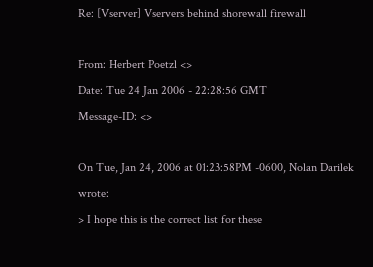Re: [Vserver] Vservers behind shorewall firewall

From: Herbert Poetzl <>
Date: Tue 24 Jan 2006 - 22:28:56 GMT
Message-ID: <>

On Tue, Jan 24, 2006 at 01:23:58PM -0600, Nolan Darilek wrote:
> I hope this is the correct list for these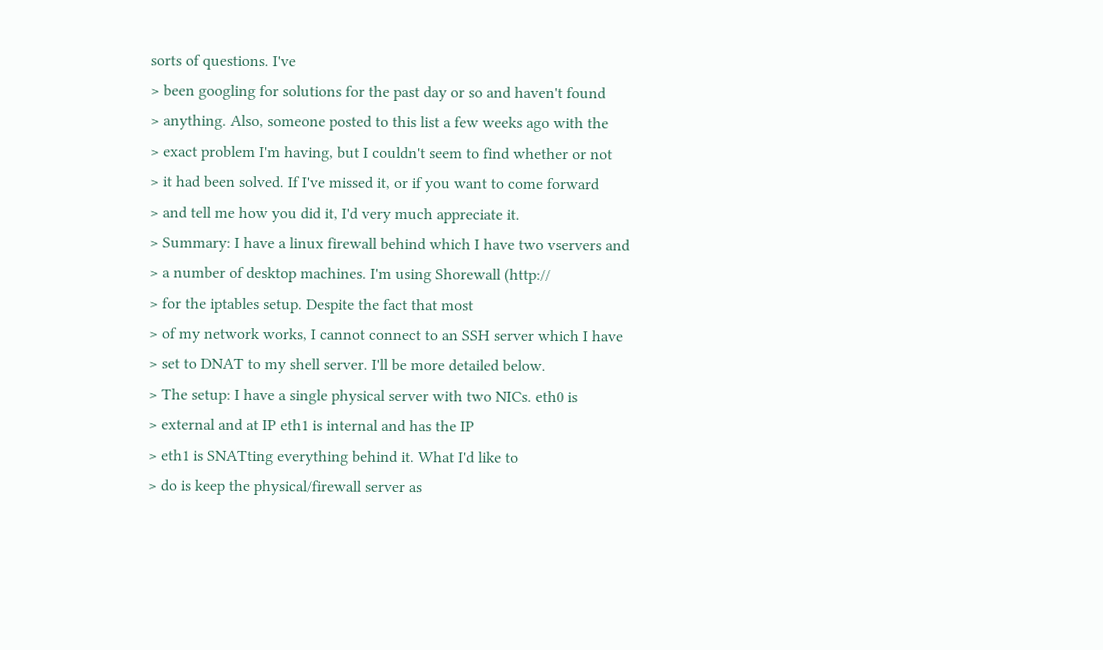sorts of questions. I've
> been googling for solutions for the past day or so and haven't found
> anything. Also, someone posted to this list a few weeks ago with the
> exact problem I'm having, but I couldn't seem to find whether or not
> it had been solved. If I've missed it, or if you want to come forward
> and tell me how you did it, I'd very much appreciate it.
> Summary: I have a linux firewall behind which I have two vservers and
> a number of desktop machines. I'm using Shorewall (http://
> for the iptables setup. Despite the fact that most
> of my network works, I cannot connect to an SSH server which I have
> set to DNAT to my shell server. I'll be more detailed below.
> The setup: I have a single physical server with two NICs. eth0 is
> external and at IP eth1 is internal and has the IP
> eth1 is SNATting everything behind it. What I'd like to
> do is keep the physical/firewall server as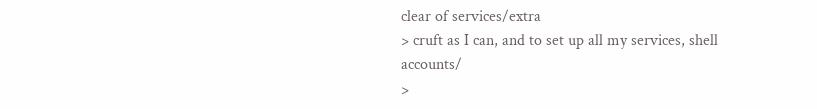clear of services/extra
> cruft as I can, and to set up all my services, shell accounts/
>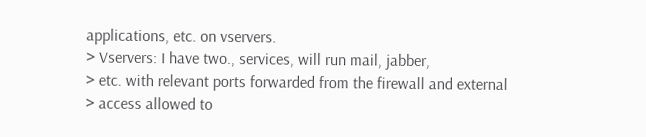applications, etc. on vservers.
> Vservers: I have two., services, will run mail, jabber,
> etc. with relevant ports forwarded from the firewall and external
> access allowed to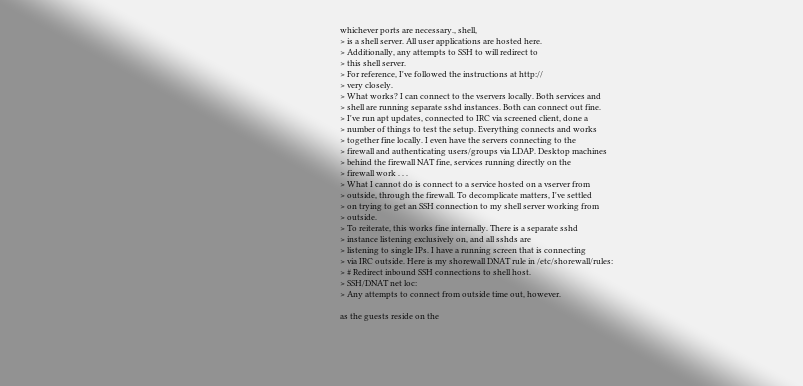whichever ports are necessary., shell,
> is a shell server. All user applications are hosted here.
> Additionally, any attempts to SSH to will redirect to
> this shell server.
> For reference, I've followed the instructions at http://
> very closely.
> What works? I can connect to the vservers locally. Both services and
> shell are running separate sshd instances. Both can connect out fine.
> I've run apt updates, connected to IRC via screened client, done a
> number of things to test the setup. Everything connects and works
> together fine locally. I even have the servers connecting to the
> firewall and authenticating users/groups via LDAP. Desktop machines
> behind the firewall NAT fine, services running directly on the
> firewall work . . .
> What I cannot do is connect to a service hosted on a vserver from
> outside, through the firewall. To decomplicate matters, I've settled
> on trying to get an SSH connection to my shell server working from
> outside.
> To reiterate, this works fine internally. There is a separate sshd
> instance listening exclusively on, and all sshds are
> listening to single IPs. I have a running screen that is connecting
> via IRC outside. Here is my shorewall DNAT rule in /etc/shorewall/rules:
> # Redirect inbound SSH connections to shell host.
> SSH/DNAT net loc:
> Any attempts to connect from outside time out, however.

as the guests reside on the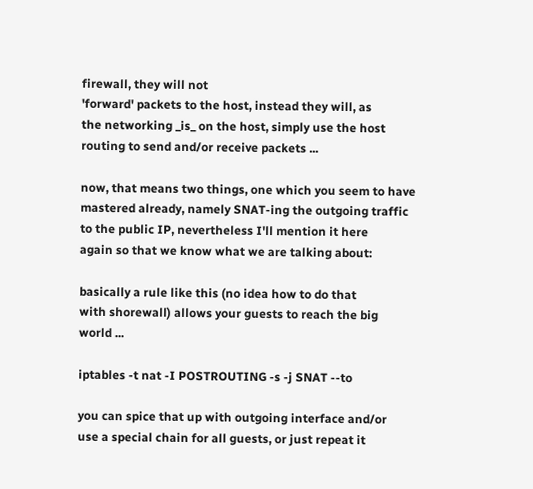firewall, they will not
'forward' packets to the host, instead they will, as
the networking _is_ on the host, simply use the host
routing to send and/or receive packets ...

now, that means two things, one which you seem to have
mastered already, namely SNAT-ing the outgoing traffic
to the public IP, nevertheless I'll mention it here
again so that we know what we are talking about:

basically a rule like this (no idea how to do that
with shorewall) allows your guests to reach the big
world ...

iptables -t nat -I POSTROUTING -s -j SNAT --to

you can spice that up with outgoing interface and/or
use a special chain for all guests, or just repeat it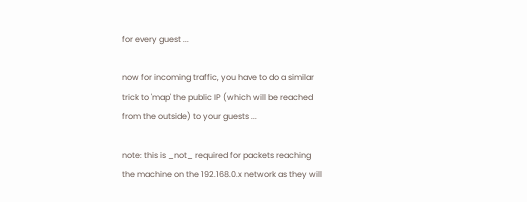for every guest ...

now for incoming traffic, you have to do a similar
trick to 'map' the public IP (which will be reached
from the outside) to your guests ...

note: this is _not_ required for packets reaching
the machine on the 192.168.0.x network as they will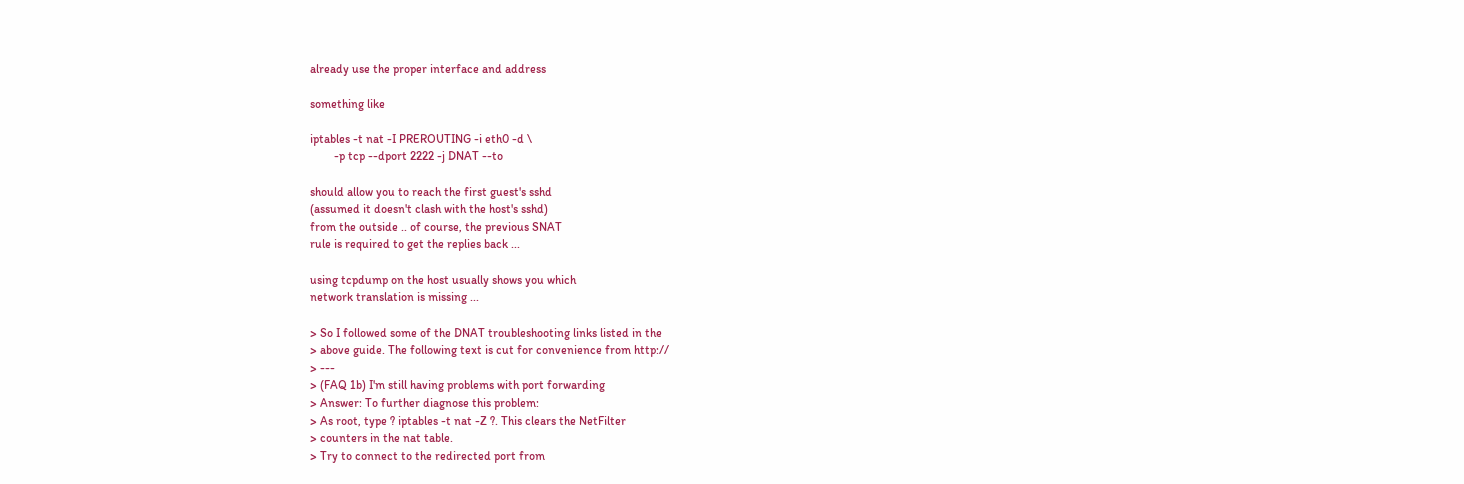already use the proper interface and address

something like

iptables -t nat -I PREROUTING -i eth0 -d \
        -p tcp --dport 2222 -j DNAT --to

should allow you to reach the first guest's sshd
(assumed it doesn't clash with the host's sshd)
from the outside .. of course, the previous SNAT
rule is required to get the replies back ...

using tcpdump on the host usually shows you which
network translation is missing ...

> So I followed some of the DNAT troubleshooting links listed in the
> above guide. The following text is cut for convenience from http://
> ---
> (FAQ 1b) I'm still having problems with port forwarding
> Answer: To further diagnose this problem:
> As root, type ? iptables -t nat -Z ?. This clears the NetFilter
> counters in the nat table.
> Try to connect to the redirected port from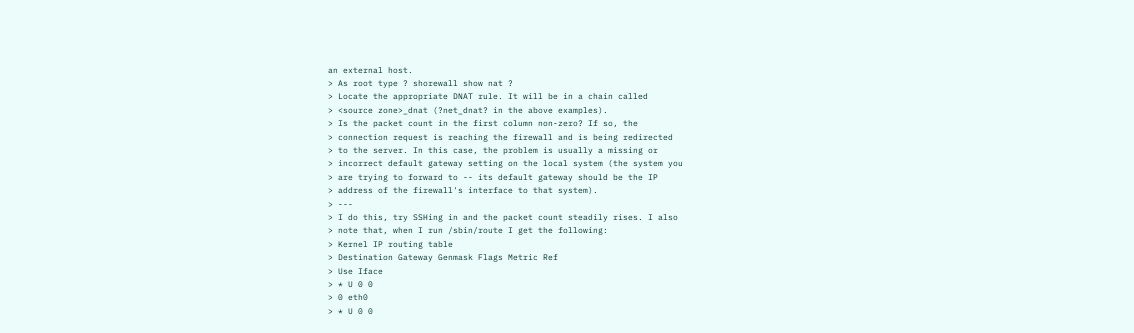an external host.
> As root type ? shorewall show nat ?
> Locate the appropriate DNAT rule. It will be in a chain called
> <source zone>_dnat (?net_dnat? in the above examples).
> Is the packet count in the first column non-zero? If so, the
> connection request is reaching the firewall and is being redirected
> to the server. In this case, the problem is usually a missing or
> incorrect default gateway setting on the local system (the system you
> are trying to forward to -- its default gateway should be the IP
> address of the firewall's interface to that system).
> ---
> I do this, try SSHing in and the packet count steadily rises. I also
> note that, when I run /sbin/route I get the following:
> Kernel IP routing table
> Destination Gateway Genmask Flags Metric Ref
> Use Iface
> * U 0 0
> 0 eth0
> * U 0 0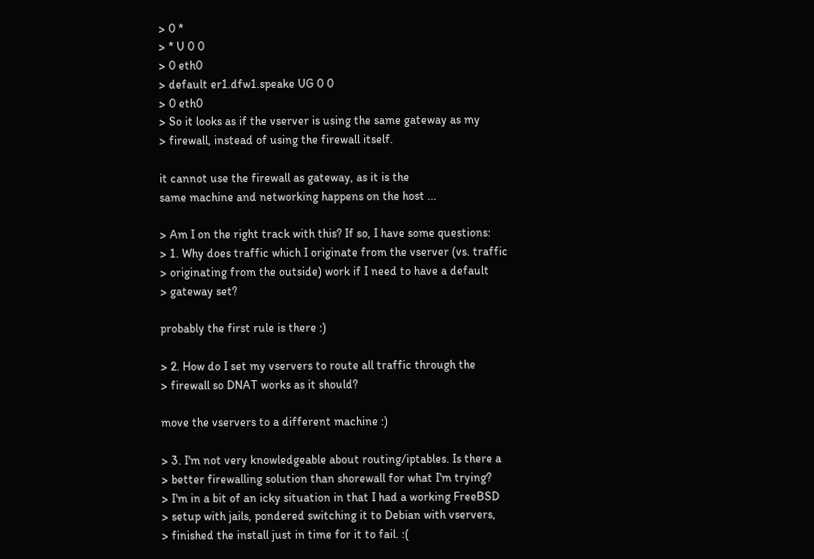> 0 *
> * U 0 0
> 0 eth0
> default er1.dfw1.speake UG 0 0
> 0 eth0
> So it looks as if the vserver is using the same gateway as my
> firewall, instead of using the firewall itself.

it cannot use the firewall as gateway, as it is the
same machine and networking happens on the host ...

> Am I on the right track with this? If so, I have some questions:
> 1. Why does traffic which I originate from the vserver (vs. traffic
> originating from the outside) work if I need to have a default
> gateway set?

probably the first rule is there :)

> 2. How do I set my vservers to route all traffic through the
> firewall so DNAT works as it should?

move the vservers to a different machine :)

> 3. I'm not very knowledgeable about routing/iptables. Is there a
> better firewalling solution than shorewall for what I'm trying?
> I'm in a bit of an icky situation in that I had a working FreeBSD
> setup with jails, pondered switching it to Debian with vservers,
> finished the install just in time for it to fail. :(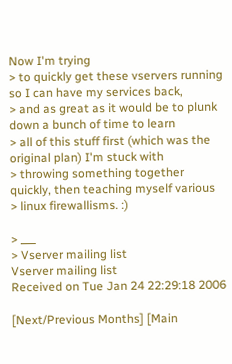Now I'm trying
> to quickly get these vservers running so I can have my services back,
> and as great as it would be to plunk down a bunch of time to learn
> all of this stuff first (which was the original plan) I'm stuck with
> throwing something together quickly, then teaching myself various
> linux firewallisms. :)

> ___
> Vserver mailing list
Vserver mailing list
Received on Tue Jan 24 22:29:18 2006

[Next/Previous Months] [Main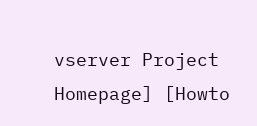vserver Project Homepage] [Howto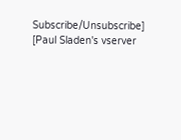Subscribe/Unsubscribe] [Paul Sladen's vserver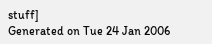stuff]
Generated on Tue 24 Jan 2006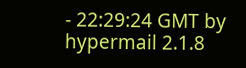- 22:29:24 GMT by hypermail 2.1.8